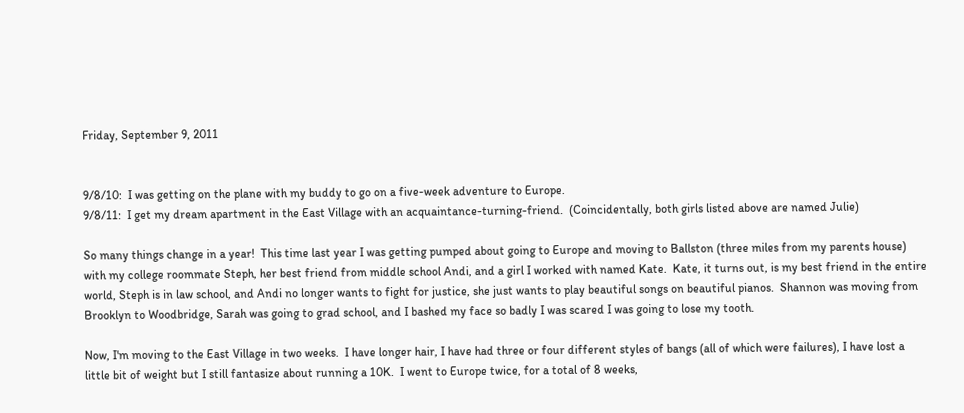Friday, September 9, 2011


9/8/10:  I was getting on the plane with my buddy to go on a five-week adventure to Europe.
9/8/11:  I get my dream apartment in the East Village with an acquaintance-turning-friend.  (Coincidentally, both girls listed above are named Julie)

So many things change in a year!  This time last year I was getting pumped about going to Europe and moving to Ballston (three miles from my parents house) with my college roommate Steph, her best friend from middle school Andi, and a girl I worked with named Kate.  Kate, it turns out, is my best friend in the entire world, Steph is in law school, and Andi no longer wants to fight for justice, she just wants to play beautiful songs on beautiful pianos.  Shannon was moving from Brooklyn to Woodbridge, Sarah was going to grad school, and I bashed my face so badly I was scared I was going to lose my tooth.

Now, I'm moving to the East Village in two weeks.  I have longer hair, I have had three or four different styles of bangs (all of which were failures), I have lost a little bit of weight but I still fantasize about running a 10K.  I went to Europe twice, for a total of 8 weeks,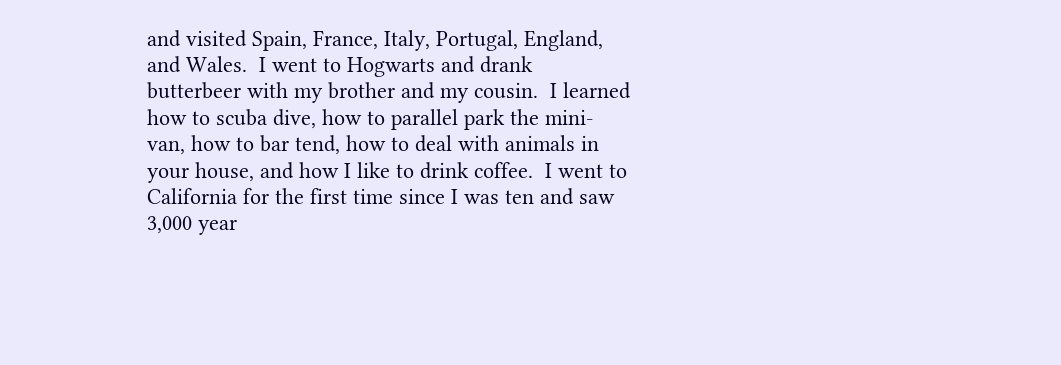and visited Spain, France, Italy, Portugal, England, and Wales.  I went to Hogwarts and drank butterbeer with my brother and my cousin.  I learned how to scuba dive, how to parallel park the mini-van, how to bar tend, how to deal with animals in your house, and how I like to drink coffee.  I went to California for the first time since I was ten and saw 3,000 year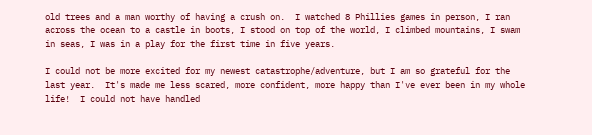old trees and a man worthy of having a crush on.  I watched 8 Phillies games in person, I ran across the ocean to a castle in boots, I stood on top of the world, I climbed mountains, I swam in seas, I was in a play for the first time in five years.

I could not be more excited for my newest catastrophe/adventure, but I am so grateful for the last year.  It's made me less scared, more confident, more happy than I've ever been in my whole life!  I could not have handled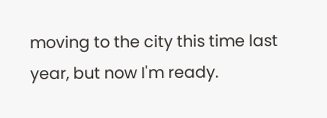moving to the city this time last year, but now I'm ready.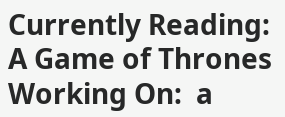Currently Reading: A Game of Thrones
Working On:  a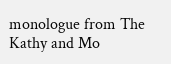monologue from The Kathy and Mo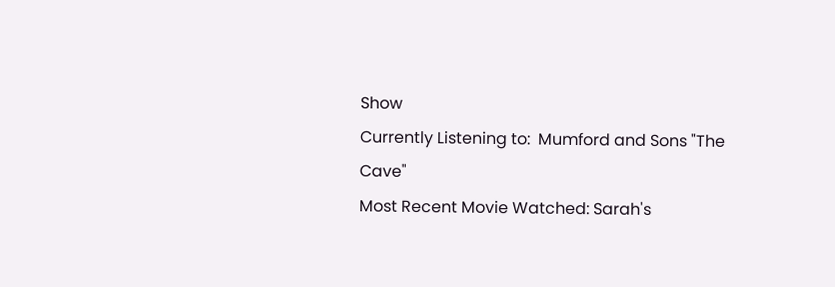Show
Currently Listening to:  Mumford and Sons "The Cave"
Most Recent Movie Watched: Sarah's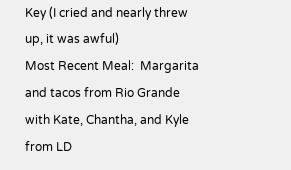Key (I cried and nearly threw up, it was awful)
Most Recent Meal:  Margarita and tacos from Rio Grande with Kate, Chantha, and Kyle from LD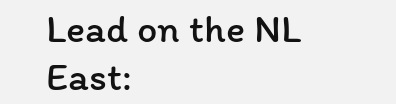Lead on the NL East: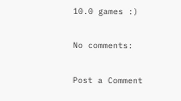10.0 games :)

No comments:

Post a Comment